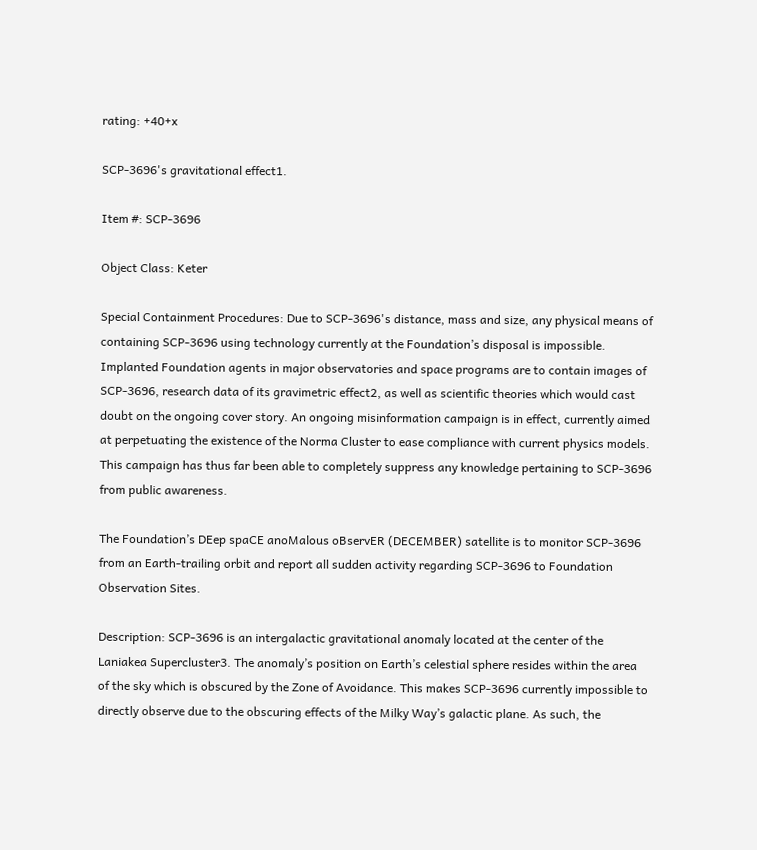rating: +40+x

SCP-3696's gravitational effect1.

Item #: SCP-3696

Object Class: Keter

Special Containment Procedures: Due to SCP-3696's distance, mass and size, any physical means of containing SCP-3696 using technology currently at the Foundation’s disposal is impossible. Implanted Foundation agents in major observatories and space programs are to contain images of SCP-3696, research data of its gravimetric effect2, as well as scientific theories which would cast doubt on the ongoing cover story. An ongoing misinformation campaign is in effect, currently aimed at perpetuating the existence of the Norma Cluster to ease compliance with current physics models. This campaign has thus far been able to completely suppress any knowledge pertaining to SCP-3696 from public awareness.

The Foundation’s DEep spaCE anoMalous oBservER (DECEMBER) satellite is to monitor SCP-3696 from an Earth-trailing orbit and report all sudden activity regarding SCP-3696 to Foundation Observation Sites.

Description: SCP-3696 is an intergalactic gravitational anomaly located at the center of the Laniakea Supercluster3. The anomaly’s position on Earth’s celestial sphere resides within the area of the sky which is obscured by the Zone of Avoidance. This makes SCP-3696 currently impossible to directly observe due to the obscuring effects of the Milky Way’s galactic plane. As such, the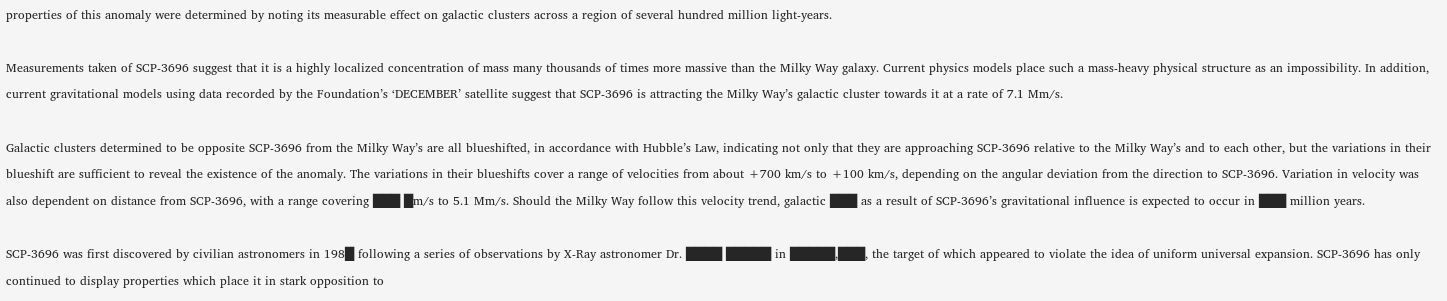properties of this anomaly were determined by noting its measurable effect on galactic clusters across a region of several hundred million light-years.

Measurements taken of SCP-3696 suggest that it is a highly localized concentration of mass many thousands of times more massive than the Milky Way galaxy. Current physics models place such a mass-heavy physical structure as an impossibility. In addition, current gravitational models using data recorded by the Foundation’s ‘DECEMBER’ satellite suggest that SCP-3696 is attracting the Milky Way’s galactic cluster towards it at a rate of 7.1 Mm/s.

Galactic clusters determined to be opposite SCP-3696 from the Milky Way’s are all blueshifted, in accordance with Hubble’s Law, indicating not only that they are approaching SCP-3696 relative to the Milky Way’s and to each other, but the variations in their blueshift are sufficient to reveal the existence of the anomaly. The variations in their blueshifts cover a range of velocities from about +700 km/s to +100 km/s, depending on the angular deviation from the direction to SCP-3696. Variation in velocity was also dependent on distance from SCP-3696, with a range covering ███ █m/s to 5.1 Mm/s. Should the Milky Way follow this velocity trend, galactic ███ as a result of SCP-3696’s gravitational influence is expected to occur in ███ million years.

SCP-3696 was first discovered by civilian astronomers in 198█ following a series of observations by X-Ray astronomer Dr. ████ █████ in █████,███, the target of which appeared to violate the idea of uniform universal expansion. SCP-3696 has only continued to display properties which place it in stark opposition to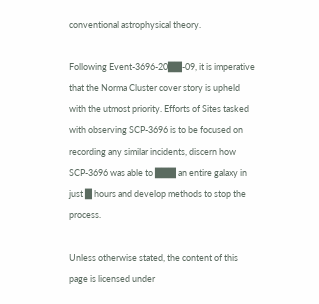conventional astrophysical theory.

Following Event-3696-20██-09, it is imperative that the Norma Cluster cover story is upheld with the utmost priority. Efforts of Sites tasked with observing SCP-3696 is to be focused on recording any similar incidents, discern how SCP-3696 was able to ███ an entire galaxy in just █ hours and develop methods to stop the process.

Unless otherwise stated, the content of this page is licensed under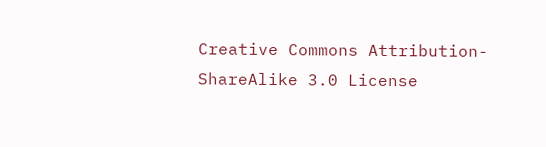Creative Commons Attribution-ShareAlike 3.0 License